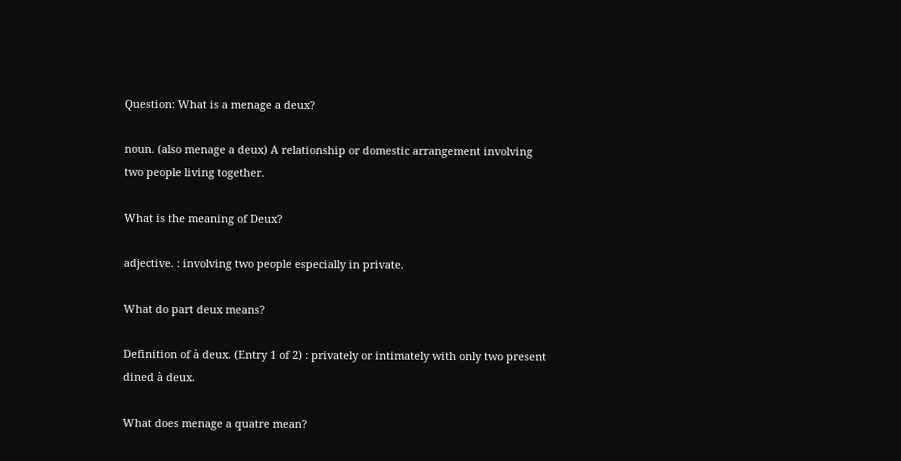Question: What is a menage a deux?

noun. (also menage a deux) A relationship or domestic arrangement involving two people living together.

What is the meaning of Deux?

adjective. : involving two people especially in private.

What do part deux means?

Definition of à deux. (Entry 1 of 2) : privately or intimately with only two present dined à deux.

What does menage a quatre mean?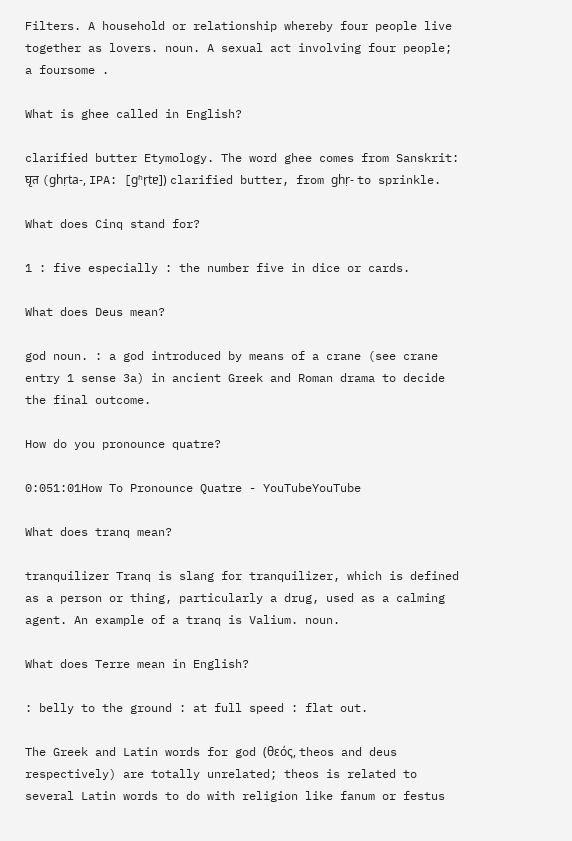Filters. A household or relationship whereby four people live together as lovers. noun. A sexual act involving four people; a foursome .

What is ghee called in English?

clarified butter Etymology. The word ghee comes from Sanskrit: घृत (ghṛta-, IPA: [ɡʱr̩tɐ]) clarified butter, from ghṛ- to sprinkle.

What does Cinq stand for?

1 : five especially : the number five in dice or cards.

What does Deus mean?

god noun. : a god introduced by means of a crane (see crane entry 1 sense 3a) in ancient Greek and Roman drama to decide the final outcome.

How do you pronounce quatre?

0:051:01How To Pronounce Quatre - YouTubeYouTube

What does tranq mean?

tranquilizer Tranq is slang for tranquilizer, which is defined as a person or thing, particularly a drug, used as a calming agent. An example of a tranq is Valium. noun.

What does Terre mean in English?

: belly to the ground : at full speed : flat out.

The Greek and Latin words for god (θεός, theos and deus respectively) are totally unrelated; theos is related to several Latin words to do with religion like fanum or festus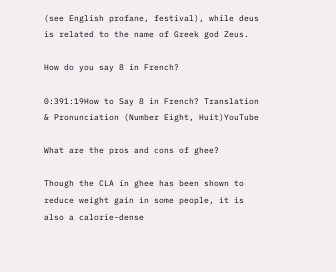(see English profane, festival), while deus is related to the name of Greek god Zeus.

How do you say 8 in French?

0:391:19How to Say 8 in French? Translation & Pronunciation (Number Eight, Huit)YouTube

What are the pros and cons of ghee?

Though the CLA in ghee has been shown to reduce weight gain in some people, it is also a calorie-dense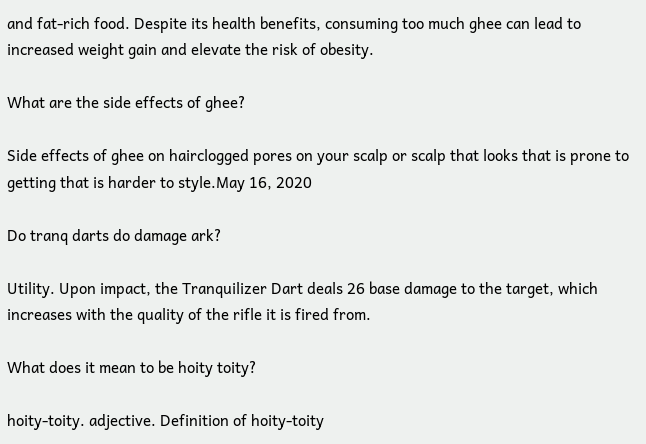and fat-rich food. Despite its health benefits, consuming too much ghee can lead to increased weight gain and elevate the risk of obesity.

What are the side effects of ghee?

Side effects of ghee on hairclogged pores on your scalp or scalp that looks that is prone to getting that is harder to style.May 16, 2020

Do tranq darts do damage ark?

Utility. Upon impact, the Tranquilizer Dart deals 26 base damage to the target, which increases with the quality of the rifle it is fired from.

What does it mean to be hoity toity?

hoity-toity. adjective. Definition of hoity-toity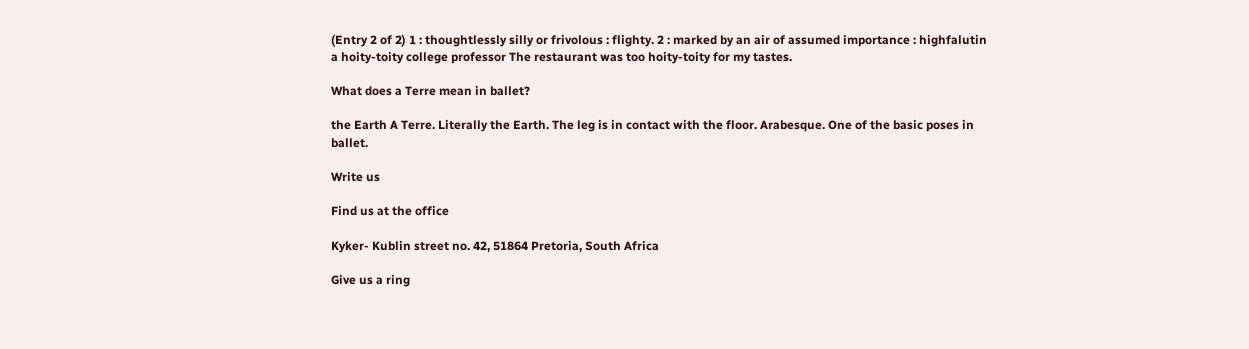(Entry 2 of 2) 1 : thoughtlessly silly or frivolous : flighty. 2 : marked by an air of assumed importance : highfalutin a hoity-toity college professor The restaurant was too hoity-toity for my tastes.

What does a Terre mean in ballet?

the Earth A Terre. Literally the Earth. The leg is in contact with the floor. Arabesque. One of the basic poses in ballet.

Write us

Find us at the office

Kyker- Kublin street no. 42, 51864 Pretoria, South Africa

Give us a ring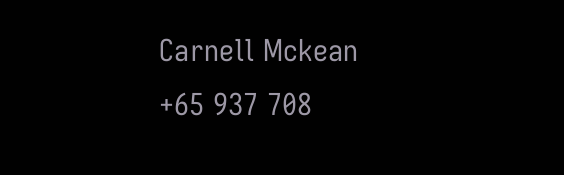Carnell Mckean
+65 937 708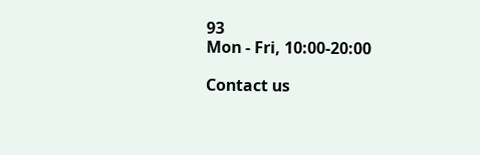93
Mon - Fri, 10:00-20:00

Contact us